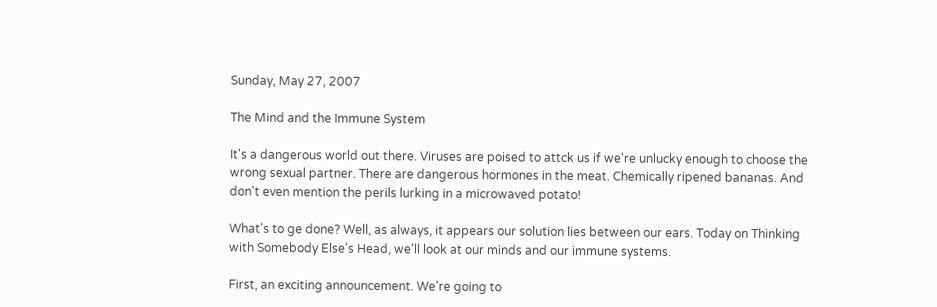Sunday, May 27, 2007

The Mind and the Immune System

It's a dangerous world out there. Viruses are poised to attck us if we're unlucky enough to choose the wrong sexual partner. There are dangerous hormones in the meat. Chemically ripened bananas. And don't even mention the perils lurking in a microwaved potato!

What's to ge done? Well, as always, it appears our solution lies between our ears. Today on Thinking with Somebody Else's Head, we'll look at our minds and our immune systems.

First, an exciting announcement. We're going to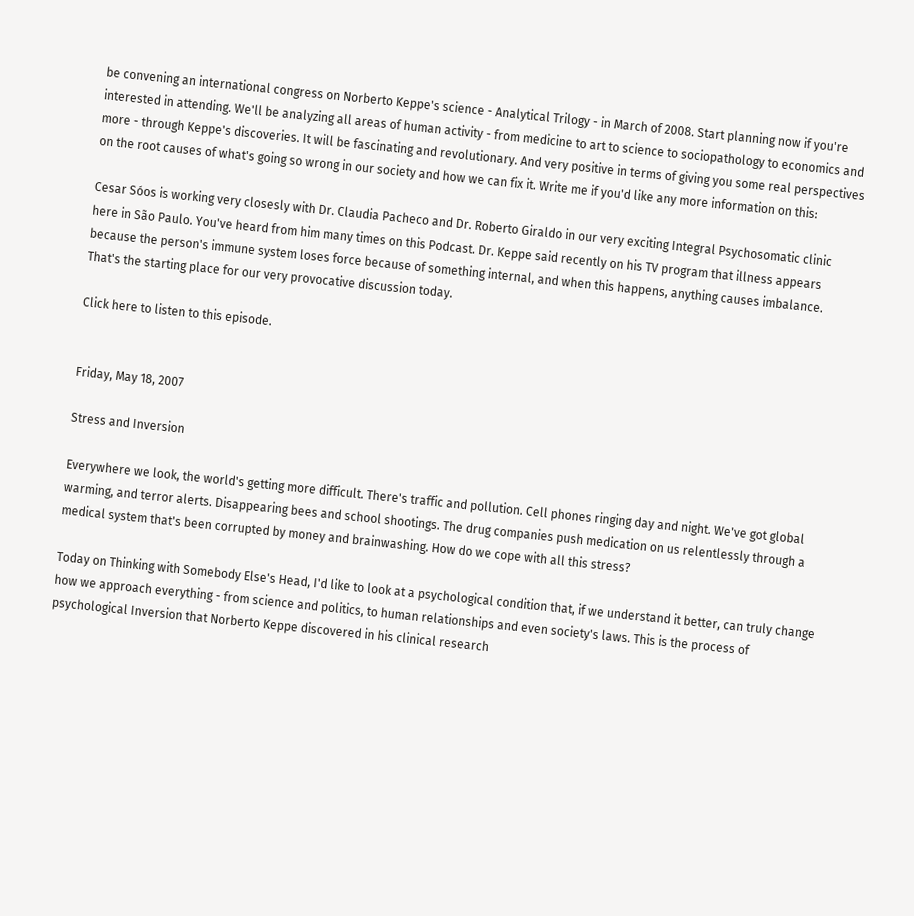be convening an international congress on Norberto Keppe's science - Analytical Trilogy - in March of 2008. Start planning now if you're interested in attending. We'll be analyzing all areas of human activity - from medicine to art to science to sociopathology to economics and more - through Keppe's discoveries. It will be fascinating and revolutionary. And very positive in terms of giving you some real perspectives on the root causes of what's going so wrong in our society and how we can fix it. Write me if you'd like any more information on this:

Cesar Sóos is working very closesly with Dr. Claudia Pacheco and Dr. Roberto Giraldo in our very exciting Integral Psychosomatic clinic here in São Paulo. You've heard from him many times on this Podcast. Dr. Keppe said recently on his TV program that illness appears because the person's immune system loses force because of something internal, and when this happens, anything causes imbalance. That's the starting place for our very provocative discussion today.

Click here to listen to this episode.


Friday, May 18, 2007

Stress and Inversion

Everywhere we look, the world's getting more difficult. There's traffic and pollution. Cell phones ringing day and night. We've got global warming, and terror alerts. Disappearing bees and school shootings. The drug companies push medication on us relentlessly through a medical system that's been corrupted by money and brainwashing. How do we cope with all this stress?

Today on Thinking with Somebody Else's Head, I'd like to look at a psychological condition that, if we understand it better, can truly change how we approach everything - from science and politics, to human relationships and even society's laws. This is the process of psychological Inversion that Norberto Keppe discovered in his clinical research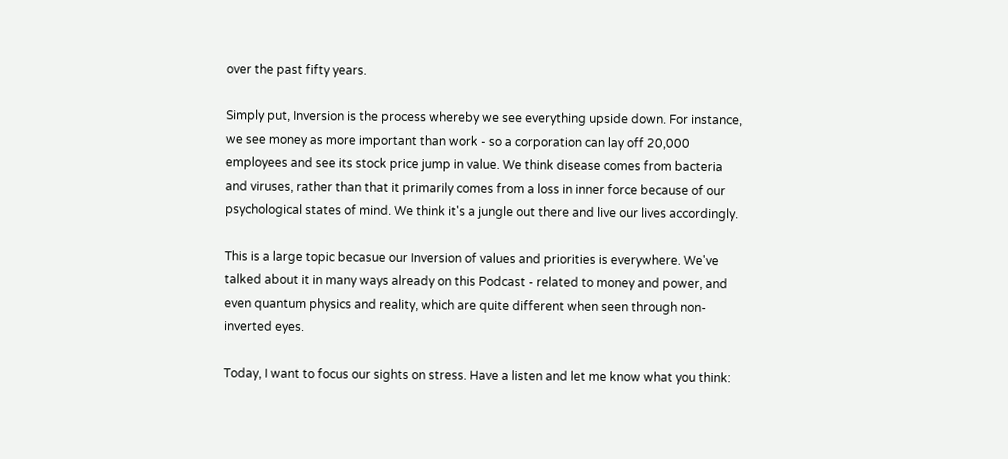over the past fifty years.

Simply put, Inversion is the process whereby we see everything upside down. For instance, we see money as more important than work - so a corporation can lay off 20,000 employees and see its stock price jump in value. We think disease comes from bacteria and viruses, rather than that it primarily comes from a loss in inner force because of our psychological states of mind. We think it's a jungle out there and live our lives accordingly.

This is a large topic becasue our Inversion of values and priorities is everywhere. We've talked about it in many ways already on this Podcast - related to money and power, and even quantum physics and reality, which are quite different when seen through non-inverted eyes.

Today, I want to focus our sights on stress. Have a listen and let me know what you think: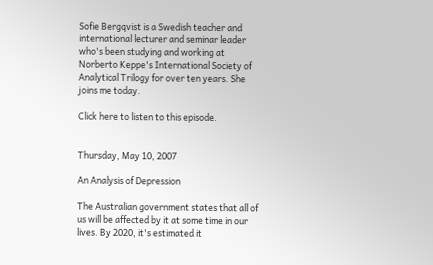Sofie Bergqvist is a Swedish teacher and international lecturer and seminar leader who's been studying and working at Norberto Keppe's International Society of Analytical Trilogy for over ten years. She joins me today.

Click here to listen to this episode.


Thursday, May 10, 2007

An Analysis of Depression

The Australian government states that all of us will be affected by it at some time in our lives. By 2020, it's estimated it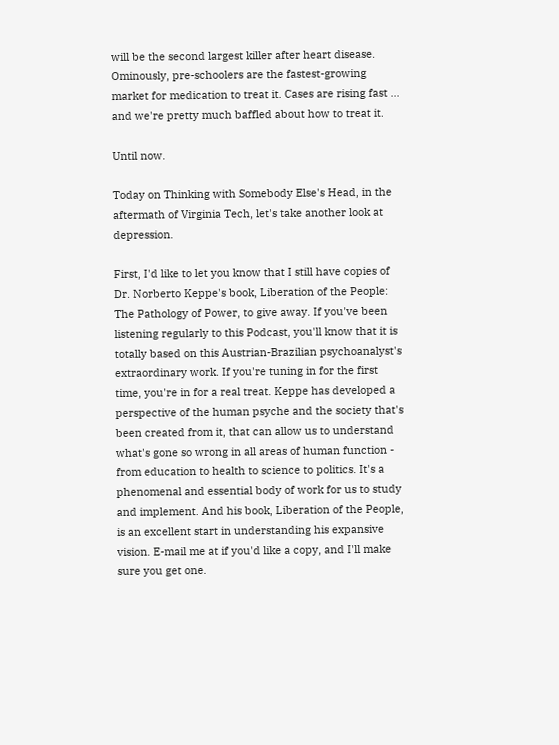will be the second largest killer after heart disease. Ominously, pre-schoolers are the fastest-growing market for medication to treat it. Cases are rising fast ... and we're pretty much baffled about how to treat it.

Until now.

Today on Thinking with Somebody Else's Head, in the aftermath of Virginia Tech, let's take another look at depression.

First, I'd like to let you know that I still have copies of Dr. Norberto Keppe's book, Liberation of the People: The Pathology of Power, to give away. If you've been listening regularly to this Podcast, you'll know that it is totally based on this Austrian-Brazilian psychoanalyst's extraordinary work. If you're tuning in for the first time, you're in for a real treat. Keppe has developed a perspective of the human psyche and the society that's been created from it, that can allow us to understand what's gone so wrong in all areas of human function - from education to health to science to politics. It's a phenomenal and essential body of work for us to study and implement. And his book, Liberation of the People, is an excellent start in understanding his expansive vision. E-mail me at if you'd like a copy, and I'll make sure you get one.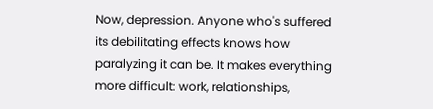Now, depression. Anyone who's suffered its debilitating effects knows how paralyzing it can be. It makes everything more difficult: work, relationships,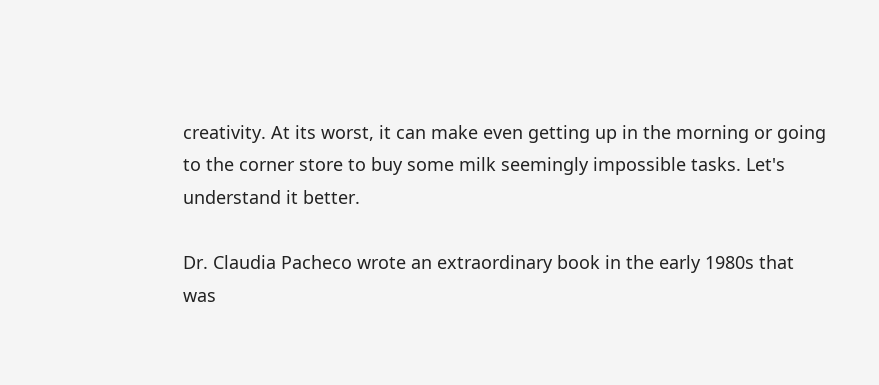creativity. At its worst, it can make even getting up in the morning or going to the corner store to buy some milk seemingly impossible tasks. Let's understand it better.

Dr. Claudia Pacheco wrote an extraordinary book in the early 1980s that was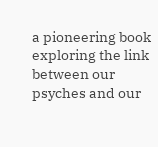a pioneering book exploring the link between our psyches and our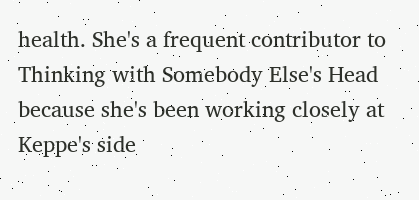health. She's a frequent contributor to Thinking with Somebody Else's Head because she's been working closely at Keppe's side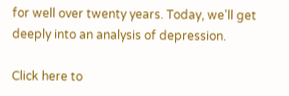for well over twenty years. Today, we'll get deeply into an analysis of depression.

Click here to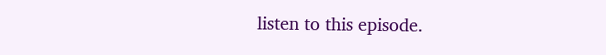listen to this episode.